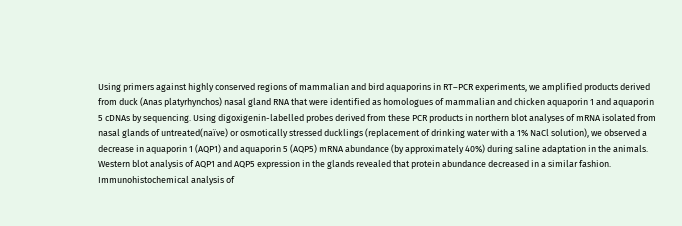Using primers against highly conserved regions of mammalian and bird aquaporins in RT–PCR experiments, we amplified products derived from duck (Anas platyrhynchos) nasal gland RNA that were identified as homologues of mammalian and chicken aquaporin 1 and aquaporin 5 cDNAs by sequencing. Using digoxigenin-labelled probes derived from these PCR products in northern blot analyses of mRNA isolated from nasal glands of untreated(naïve) or osmotically stressed ducklings (replacement of drinking water with a 1% NaCl solution), we observed a decrease in aquaporin 1 (AQP1) and aquaporin 5 (AQP5) mRNA abundance (by approximately 40%) during saline adaptation in the animals. Western blot analysis of AQP1 and AQP5 expression in the glands revealed that protein abundance decreased in a similar fashion. Immunohistochemical analysis of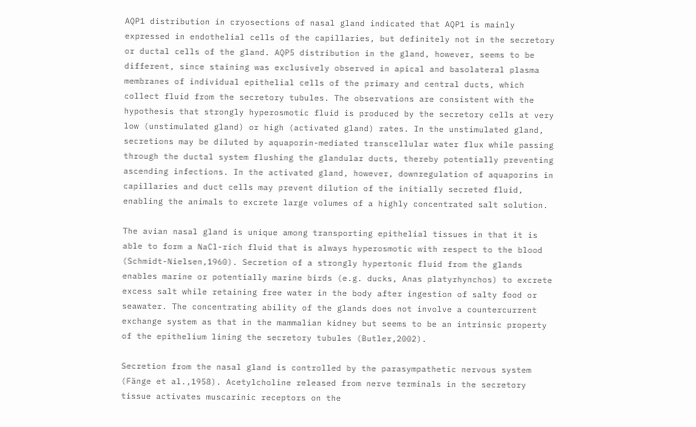AQP1 distribution in cryosections of nasal gland indicated that AQP1 is mainly expressed in endothelial cells of the capillaries, but definitely not in the secretory or ductal cells of the gland. AQP5 distribution in the gland, however, seems to be different, since staining was exclusively observed in apical and basolateral plasma membranes of individual epithelial cells of the primary and central ducts, which collect fluid from the secretory tubules. The observations are consistent with the hypothesis that strongly hyperosmotic fluid is produced by the secretory cells at very low (unstimulated gland) or high (activated gland) rates. In the unstimulated gland, secretions may be diluted by aquaporin-mediated transcellular water flux while passing through the ductal system flushing the glandular ducts, thereby potentially preventing ascending infections. In the activated gland, however, downregulation of aquaporins in capillaries and duct cells may prevent dilution of the initially secreted fluid, enabling the animals to excrete large volumes of a highly concentrated salt solution.

The avian nasal gland is unique among transporting epithelial tissues in that it is able to form a NaCl-rich fluid that is always hyperosmotic with respect to the blood (Schmidt-Nielsen,1960). Secretion of a strongly hypertonic fluid from the glands enables marine or potentially marine birds (e.g. ducks, Anas platyrhynchos) to excrete excess salt while retaining free water in the body after ingestion of salty food or seawater. The concentrating ability of the glands does not involve a countercurrent exchange system as that in the mammalian kidney but seems to be an intrinsic property of the epithelium lining the secretory tubules (Butler,2002).

Secretion from the nasal gland is controlled by the parasympathetic nervous system (Fänge et al.,1958). Acetylcholine released from nerve terminals in the secretory tissue activates muscarinic receptors on the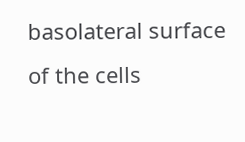basolateral surface of the cells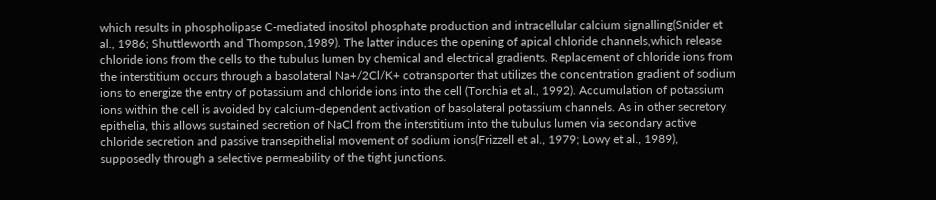which results in phospholipase C-mediated inositol phosphate production and intracellular calcium signalling(Snider et al., 1986; Shuttleworth and Thompson,1989). The latter induces the opening of apical chloride channels,which release chloride ions from the cells to the tubulus lumen by chemical and electrical gradients. Replacement of chloride ions from the interstitium occurs through a basolateral Na+/2Cl/K+ cotransporter that utilizes the concentration gradient of sodium ions to energize the entry of potassium and chloride ions into the cell (Torchia et al., 1992). Accumulation of potassium ions within the cell is avoided by calcium-dependent activation of basolateral potassium channels. As in other secretory epithelia, this allows sustained secretion of NaCl from the interstitium into the tubulus lumen via secondary active chloride secretion and passive transepithelial movement of sodium ions(Frizzell et al., 1979; Lowy et al., 1989), supposedly through a selective permeability of the tight junctions.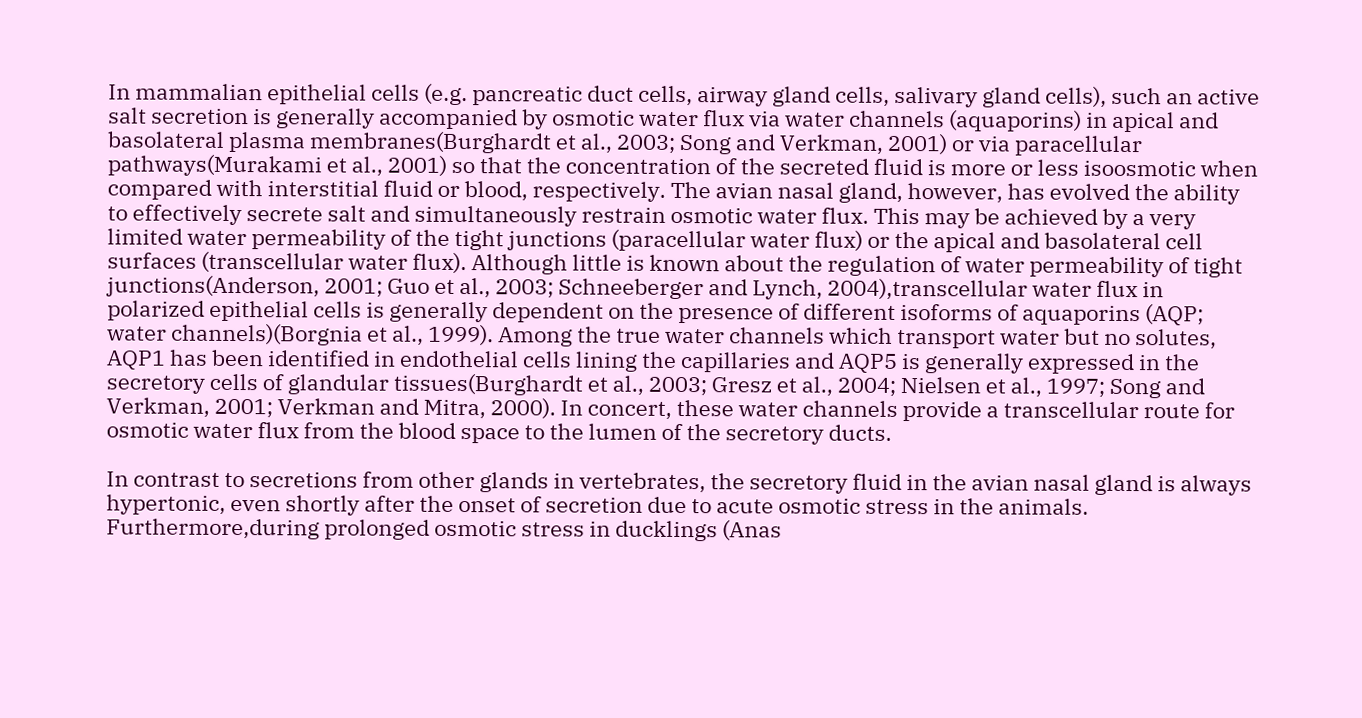In mammalian epithelial cells (e.g. pancreatic duct cells, airway gland cells, salivary gland cells), such an active salt secretion is generally accompanied by osmotic water flux via water channels (aquaporins) in apical and basolateral plasma membranes(Burghardt et al., 2003; Song and Verkman, 2001) or via paracellular pathways(Murakami et al., 2001) so that the concentration of the secreted fluid is more or less isoosmotic when compared with interstitial fluid or blood, respectively. The avian nasal gland, however, has evolved the ability to effectively secrete salt and simultaneously restrain osmotic water flux. This may be achieved by a very limited water permeability of the tight junctions (paracellular water flux) or the apical and basolateral cell surfaces (transcellular water flux). Although little is known about the regulation of water permeability of tight junctions(Anderson, 2001; Guo et al., 2003; Schneeberger and Lynch, 2004),transcellular water flux in polarized epithelial cells is generally dependent on the presence of different isoforms of aquaporins (AQP; water channels)(Borgnia et al., 1999). Among the true water channels which transport water but no solutes, AQP1 has been identified in endothelial cells lining the capillaries and AQP5 is generally expressed in the secretory cells of glandular tissues(Burghardt et al., 2003; Gresz et al., 2004; Nielsen et al., 1997; Song and Verkman, 2001; Verkman and Mitra, 2000). In concert, these water channels provide a transcellular route for osmotic water flux from the blood space to the lumen of the secretory ducts.

In contrast to secretions from other glands in vertebrates, the secretory fluid in the avian nasal gland is always hypertonic, even shortly after the onset of secretion due to acute osmotic stress in the animals. Furthermore,during prolonged osmotic stress in ducklings (Anas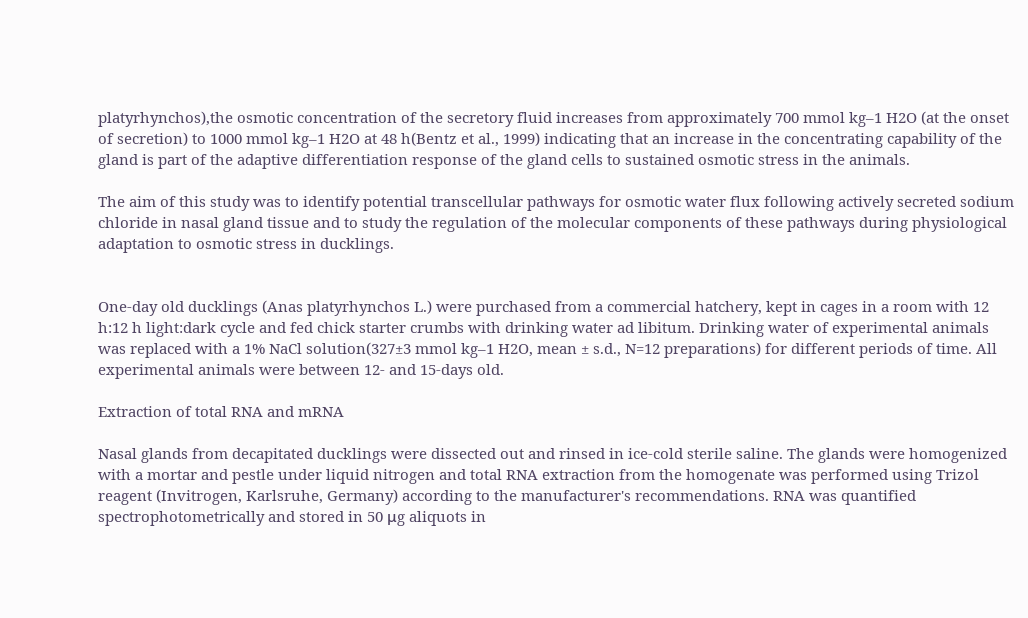platyrhynchos),the osmotic concentration of the secretory fluid increases from approximately 700 mmol kg–1 H2O (at the onset of secretion) to 1000 mmol kg–1 H2O at 48 h(Bentz et al., 1999) indicating that an increase in the concentrating capability of the gland is part of the adaptive differentiation response of the gland cells to sustained osmotic stress in the animals.

The aim of this study was to identify potential transcellular pathways for osmotic water flux following actively secreted sodium chloride in nasal gland tissue and to study the regulation of the molecular components of these pathways during physiological adaptation to osmotic stress in ducklings.


One-day old ducklings (Anas platyrhynchos L.) were purchased from a commercial hatchery, kept in cages in a room with 12 h:12 h light:dark cycle and fed chick starter crumbs with drinking water ad libitum. Drinking water of experimental animals was replaced with a 1% NaCl solution(327±3 mmol kg–1 H2O, mean ± s.d., N=12 preparations) for different periods of time. All experimental animals were between 12- and 15-days old.

Extraction of total RNA and mRNA

Nasal glands from decapitated ducklings were dissected out and rinsed in ice-cold sterile saline. The glands were homogenized with a mortar and pestle under liquid nitrogen and total RNA extraction from the homogenate was performed using Trizol reagent (Invitrogen, Karlsruhe, Germany) according to the manufacturer's recommendations. RNA was quantified spectrophotometrically and stored in 50 μg aliquots in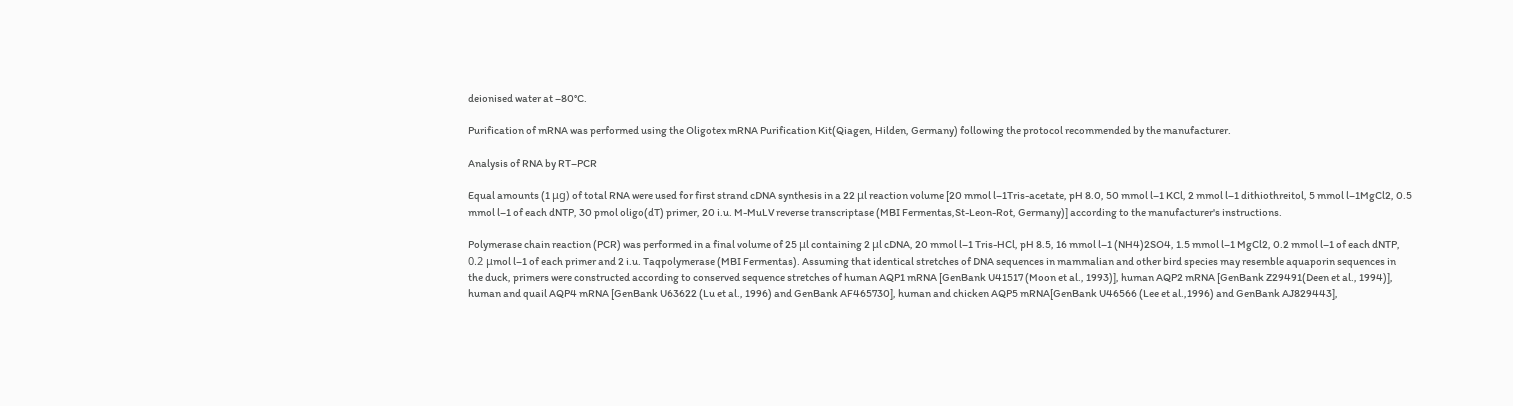deionised water at –80°C.

Purification of mRNA was performed using the Oligotex mRNA Purification Kit(Qiagen, Hilden, Germany) following the protocol recommended by the manufacturer.

Analysis of RNA by RT–PCR

Equal amounts (1 μg) of total RNA were used for first strand cDNA synthesis in a 22 μl reaction volume [20 mmol l–1Tris-acetate, pH 8.0, 50 mmol l–1 KCl, 2 mmol l–1 dithiothreitol, 5 mmol l–1MgCl2, 0.5 mmol l–1 of each dNTP, 30 pmol oligo(dT) primer, 20 i.u. M-MuLV reverse transcriptase (MBI Fermentas,St-Leon-Rot, Germany)] according to the manufacturer's instructions.

Polymerase chain reaction (PCR) was performed in a final volume of 25 μl containing 2 μl cDNA, 20 mmol l–1 Tris-HCl, pH 8.5, 16 mmol l–1 (NH4)2SO4, 1.5 mmol l–1 MgCl2, 0.2 mmol l–1 of each dNTP, 0.2 μmol l–1 of each primer and 2 i.u. Taqpolymerase (MBI Fermentas). Assuming that identical stretches of DNA sequences in mammalian and other bird species may resemble aquaporin sequences in the duck, primers were constructed according to conserved sequence stretches of human AQP1 mRNA [GenBank U41517 (Moon et al., 1993)], human AQP2 mRNA [GenBank Z29491(Deen et al., 1994)], human and quail AQP4 mRNA [GenBank U63622 (Lu et al., 1996) and GenBank AF465730], human and chicken AQP5 mRNA[GenBank U46566 (Lee et al.,1996) and GenBank AJ829443],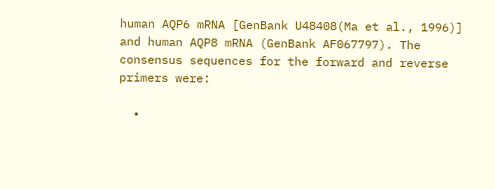human AQP6 mRNA [GenBank U48408(Ma et al., 1996)] and human AQP8 mRNA (GenBank AF067797). The consensus sequences for the forward and reverse primers were:

  •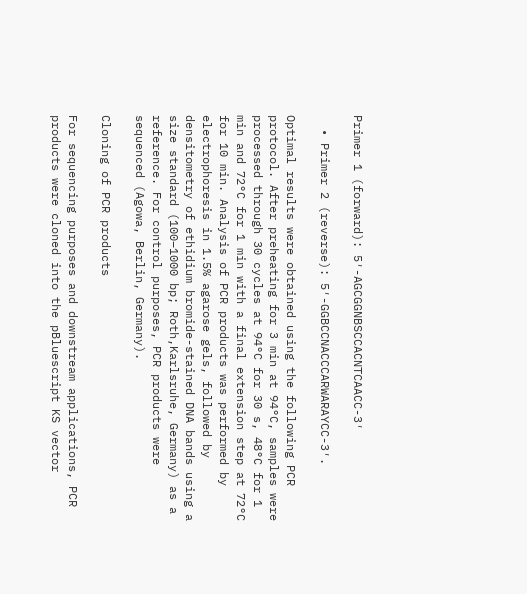Primer 1 (forward): 5′-AGCGGNBSCCACNTCAACC-3′

  • Primer 2 (reverse): 5′-GGBCCNACCCARWARAYCC-3′.

Optimal results were obtained using the following PCR protocol. After preheating for 3 min at 94°C, samples were processed through 30 cycles at 94°C for 30 s, 48°C for 1 min and 72°C for 1 min with a final extension step at 72°C for 10 min. Analysis of PCR products was performed by electrophoresis in 1.5% agarose gels, followed by densitometry of ethidium bromide-stained DNA bands using a size standard (100–1000 bp; Roth,Karlsruhe, Germany) as a reference. For control purposes, PCR products were sequenced (Agowa, Berlin, Germany).

Cloning of PCR products

For sequencing purposes and downstream applications, PCR products were cloned into the pBluescript KS vector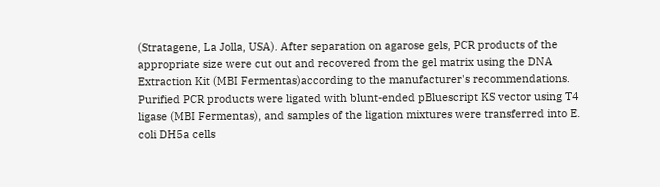(Stratagene, La Jolla, USA). After separation on agarose gels, PCR products of the appropriate size were cut out and recovered from the gel matrix using the DNA Extraction Kit (MBI Fermentas)according to the manufacturer's recommendations. Purified PCR products were ligated with blunt-ended pBluescript KS vector using T4 ligase (MBI Fermentas), and samples of the ligation mixtures were transferred into E. coli DH5a cells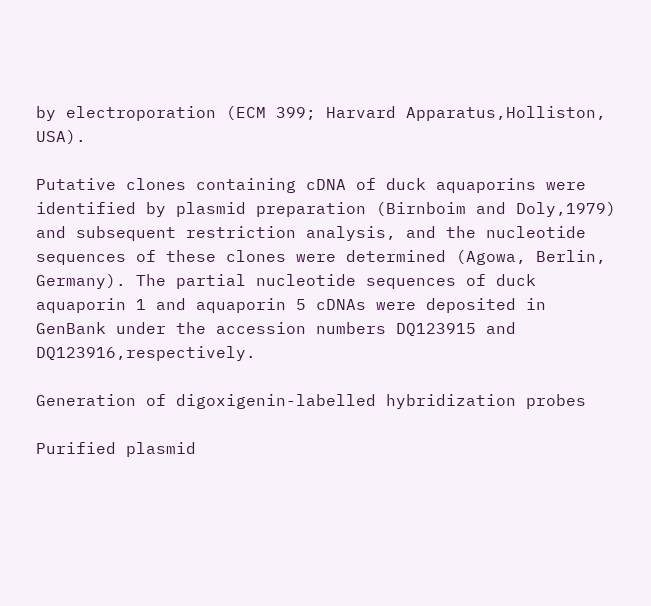by electroporation (ECM 399; Harvard Apparatus,Holliston, USA).

Putative clones containing cDNA of duck aquaporins were identified by plasmid preparation (Birnboim and Doly,1979) and subsequent restriction analysis, and the nucleotide sequences of these clones were determined (Agowa, Berlin, Germany). The partial nucleotide sequences of duck aquaporin 1 and aquaporin 5 cDNAs were deposited in GenBank under the accession numbers DQ123915 and DQ123916,respectively.

Generation of digoxigenin-labelled hybridization probes

Purified plasmid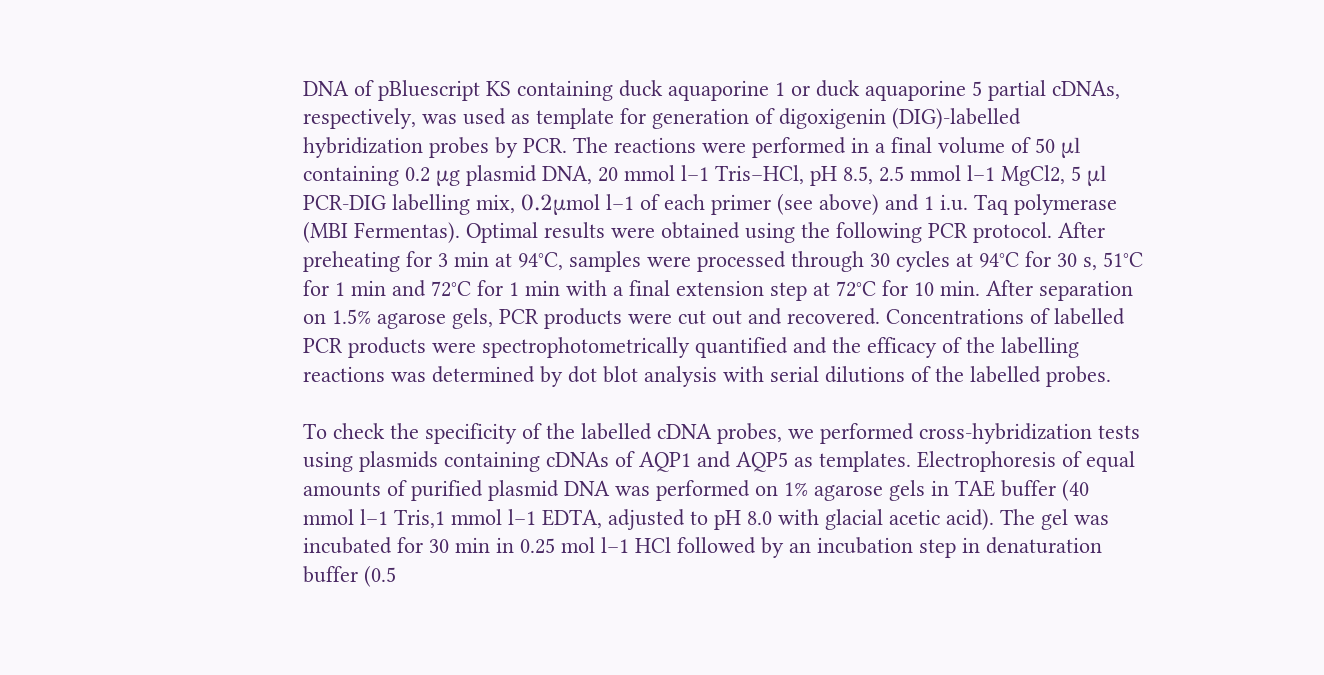DNA of pBluescript KS containing duck aquaporine 1 or duck aquaporine 5 partial cDNAs, respectively, was used as template for generation of digoxigenin (DIG)-labelled hybridization probes by PCR. The reactions were performed in a final volume of 50 μl containing 0.2 μg plasmid DNA, 20 mmol l–1 Tris–HCl, pH 8.5, 2.5 mmol l–1 MgCl2, 5 μl PCR-DIG labelling mix, 0.2μmol l–1 of each primer (see above) and 1 i.u. Taq polymerase (MBI Fermentas). Optimal results were obtained using the following PCR protocol. After preheating for 3 min at 94°C, samples were processed through 30 cycles at 94°C for 30 s, 51°C for 1 min and 72°C for 1 min with a final extension step at 72°C for 10 min. After separation on 1.5% agarose gels, PCR products were cut out and recovered. Concentrations of labelled PCR products were spectrophotometrically quantified and the efficacy of the labelling reactions was determined by dot blot analysis with serial dilutions of the labelled probes.

To check the specificity of the labelled cDNA probes, we performed cross-hybridization tests using plasmids containing cDNAs of AQP1 and AQP5 as templates. Electrophoresis of equal amounts of purified plasmid DNA was performed on 1% agarose gels in TAE buffer (40 mmol l–1 Tris,1 mmol l–1 EDTA, adjusted to pH 8.0 with glacial acetic acid). The gel was incubated for 30 min in 0.25 mol l–1 HCl followed by an incubation step in denaturation buffer (0.5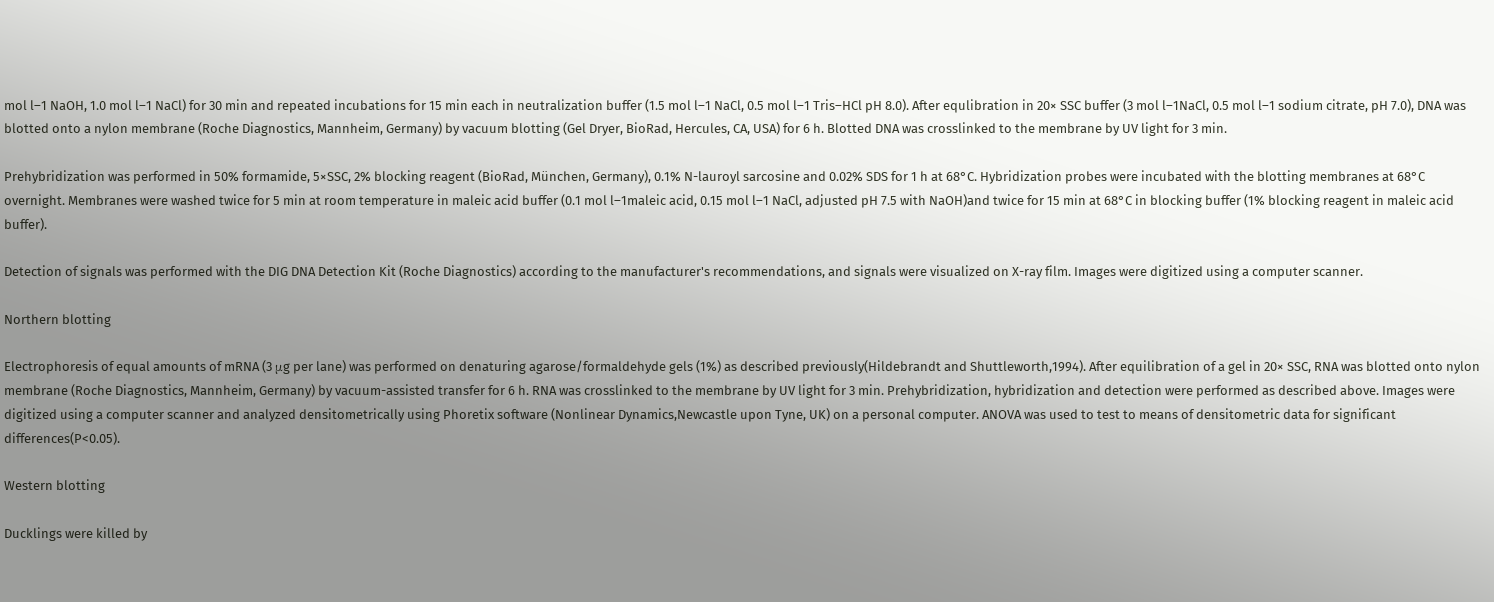mol l–1 NaOH, 1.0 mol l–1 NaCl) for 30 min and repeated incubations for 15 min each in neutralization buffer (1.5 mol l–1 NaCl, 0.5 mol l–1 Tris–HCl pH 8.0). After equlibration in 20× SSC buffer (3 mol l–1NaCl, 0.5 mol l–1 sodium citrate, pH 7.0), DNA was blotted onto a nylon membrane (Roche Diagnostics, Mannheim, Germany) by vacuum blotting (Gel Dryer, BioRad, Hercules, CA, USA) for 6 h. Blotted DNA was crosslinked to the membrane by UV light for 3 min.

Prehybridization was performed in 50% formamide, 5×SSC, 2% blocking reagent (BioRad, München, Germany), 0.1% N-lauroyl sarcosine and 0.02% SDS for 1 h at 68°C. Hybridization probes were incubated with the blotting membranes at 68°C overnight. Membranes were washed twice for 5 min at room temperature in maleic acid buffer (0.1 mol l–1maleic acid, 0.15 mol l–1 NaCl, adjusted pH 7.5 with NaOH)and twice for 15 min at 68°C in blocking buffer (1% blocking reagent in maleic acid buffer).

Detection of signals was performed with the DIG DNA Detection Kit (Roche Diagnostics) according to the manufacturer's recommendations, and signals were visualized on X-ray film. Images were digitized using a computer scanner.

Northern blotting

Electrophoresis of equal amounts of mRNA (3 μg per lane) was performed on denaturing agarose/formaldehyde gels (1%) as described previously(Hildebrandt and Shuttleworth,1994). After equilibration of a gel in 20× SSC, RNA was blotted onto nylon membrane (Roche Diagnostics, Mannheim, Germany) by vacuum-assisted transfer for 6 h. RNA was crosslinked to the membrane by UV light for 3 min. Prehybridization, hybridization and detection were performed as described above. Images were digitized using a computer scanner and analyzed densitometrically using Phoretix software (Nonlinear Dynamics,Newcastle upon Tyne, UK) on a personal computer. ANOVA was used to test to means of densitometric data for significant differences(P<0.05).

Western blotting

Ducklings were killed by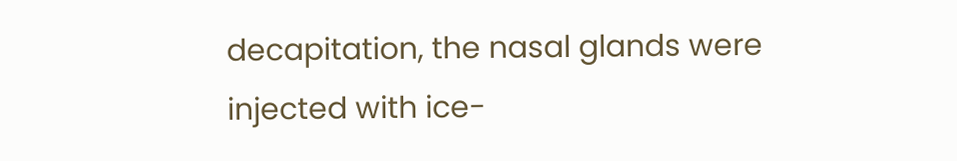decapitation, the nasal glands were injected with ice-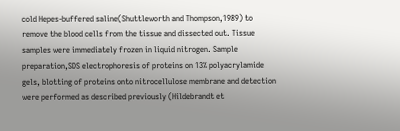cold Hepes-buffered saline(Shuttleworth and Thompson,1989) to remove the blood cells from the tissue and dissected out. Tissue samples were immediately frozen in liquid nitrogen. Sample preparation,SDS electrophoresis of proteins on 13% polyacrylamide gels, blotting of proteins onto nitrocellulose membrane and detection were performed as described previously (Hildebrandt et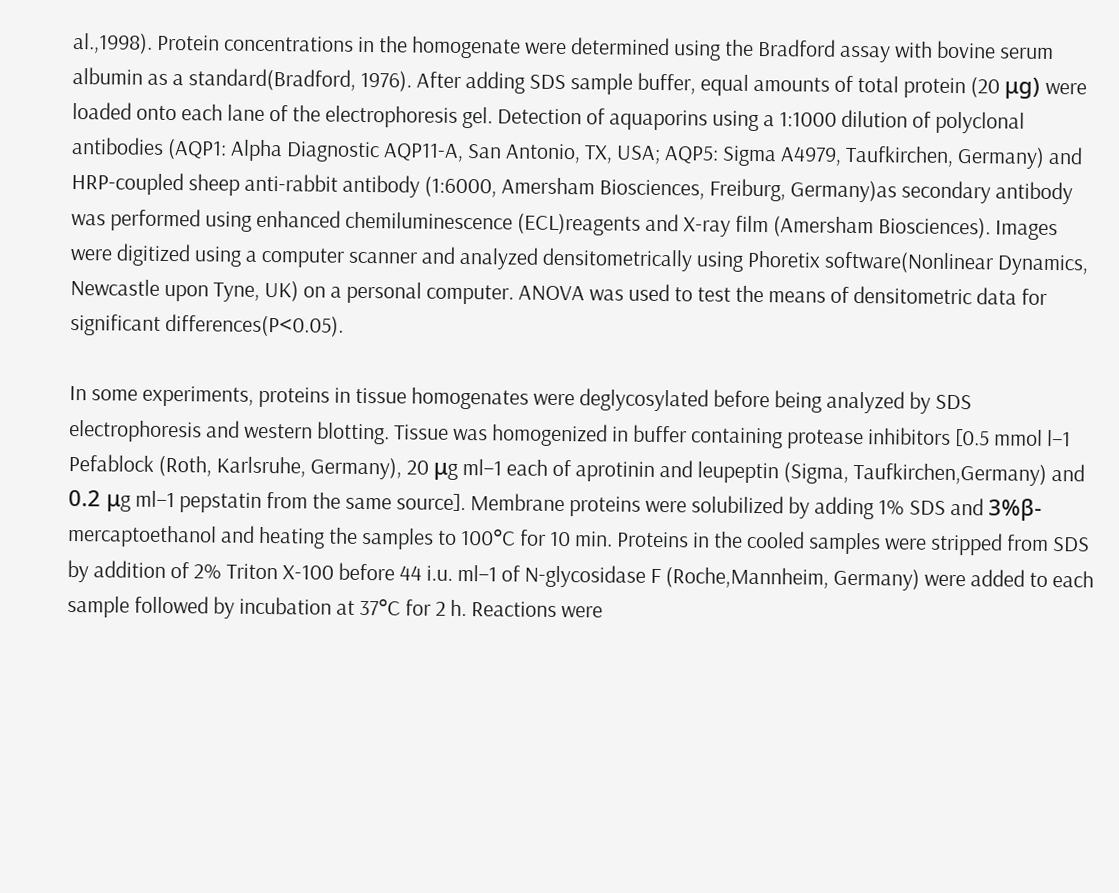al.,1998). Protein concentrations in the homogenate were determined using the Bradford assay with bovine serum albumin as a standard(Bradford, 1976). After adding SDS sample buffer, equal amounts of total protein (20 μg) were loaded onto each lane of the electrophoresis gel. Detection of aquaporins using a 1:1000 dilution of polyclonal antibodies (AQP1: Alpha Diagnostic AQP11-A, San Antonio, TX, USA; AQP5: Sigma A4979, Taufkirchen, Germany) and HRP-coupled sheep anti-rabbit antibody (1:6000, Amersham Biosciences, Freiburg, Germany)as secondary antibody was performed using enhanced chemiluminescence (ECL)reagents and X-ray film (Amersham Biosciences). Images were digitized using a computer scanner and analyzed densitometrically using Phoretix software(Nonlinear Dynamics, Newcastle upon Tyne, UK) on a personal computer. ANOVA was used to test the means of densitometric data for significant differences(P<0.05).

In some experiments, proteins in tissue homogenates were deglycosylated before being analyzed by SDS electrophoresis and western blotting. Tissue was homogenized in buffer containing protease inhibitors [0.5 mmol l–1 Pefablock (Roth, Karlsruhe, Germany), 20 μg ml–1 each of aprotinin and leupeptin (Sigma, Taufkirchen,Germany) and 0.2 μg ml–1 pepstatin from the same source]. Membrane proteins were solubilized by adding 1% SDS and 3%β-mercaptoethanol and heating the samples to 100°C for 10 min. Proteins in the cooled samples were stripped from SDS by addition of 2% Triton X-100 before 44 i.u. ml–1 of N-glycosidase F (Roche,Mannheim, Germany) were added to each sample followed by incubation at 37°C for 2 h. Reactions were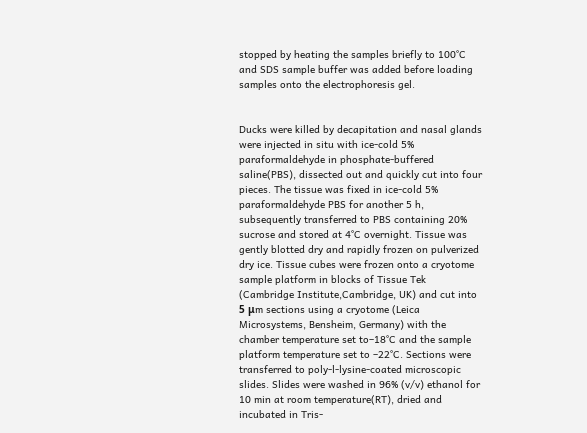stopped by heating the samples briefly to 100°C and SDS sample buffer was added before loading samples onto the electrophoresis gel.


Ducks were killed by decapitation and nasal glands were injected in situ with ice-cold 5% paraformaldehyde in phosphate-buffered saline(PBS), dissected out and quickly cut into four pieces. The tissue was fixed in ice-cold 5% paraformaldehyde PBS for another 5 h, subsequently transferred to PBS containing 20% sucrose and stored at 4°C overnight. Tissue was gently blotted dry and rapidly frozen on pulverized dry ice. Tissue cubes were frozen onto a cryotome sample platform in blocks of Tissue Tek (Cambridge Institute,Cambridge, UK) and cut into 5 μm sections using a cryotome (Leica Microsystems, Bensheim, Germany) with the chamber temperature set to–18°C and the sample platform temperature set to –22°C. Sections were transferred to poly-l-lysine-coated microscopic slides. Slides were washed in 96% (v/v) ethanol for 10 min at room temperature(RT), dried and incubated in Tris-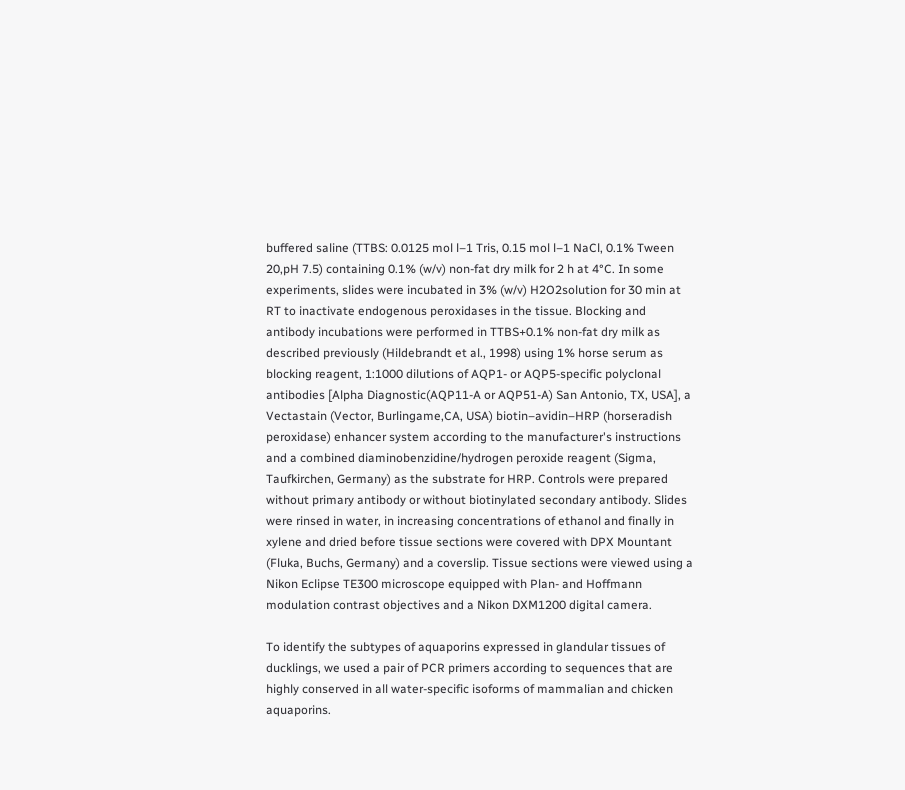buffered saline (TTBS: 0.0125 mol l–1 Tris, 0.15 mol l–1 NaCl, 0.1% Tween 20,pH 7.5) containing 0.1% (w/v) non-fat dry milk for 2 h at 4°C. In some experiments, slides were incubated in 3% (w/v) H2O2solution for 30 min at RT to inactivate endogenous peroxidases in the tissue. Blocking and antibody incubations were performed in TTBS+0.1% non-fat dry milk as described previously (Hildebrandt et al., 1998) using 1% horse serum as blocking reagent, 1:1000 dilutions of AQP1- or AQP5-specific polyclonal antibodies [Alpha Diagnostic(AQP11-A or AQP51-A) San Antonio, TX, USA], a Vectastain (Vector, Burlingame,CA, USA) biotin–avidin–HRP (horseradish peroxidase) enhancer system according to the manufacturer's instructions and a combined diaminobenzidine/hydrogen peroxide reagent (Sigma, Taufkirchen, Germany) as the substrate for HRP. Controls were prepared without primary antibody or without biotinylated secondary antibody. Slides were rinsed in water, in increasing concentrations of ethanol and finally in xylene and dried before tissue sections were covered with DPX Mountant (Fluka, Buchs, Germany) and a coverslip. Tissue sections were viewed using a Nikon Eclipse TE300 microscope equipped with Plan- and Hoffmann modulation contrast objectives and a Nikon DXM1200 digital camera.

To identify the subtypes of aquaporins expressed in glandular tissues of ducklings, we used a pair of PCR primers according to sequences that are highly conserved in all water-specific isoforms of mammalian and chicken aquaporins.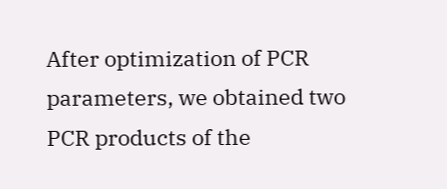After optimization of PCR parameters, we obtained two PCR products of the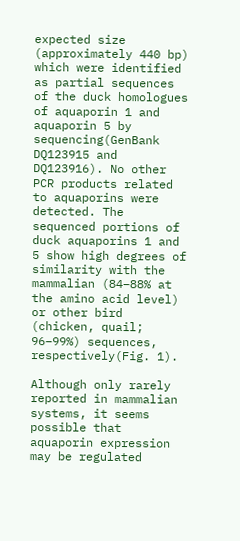expected size (approximately 440 bp) which were identified as partial sequences of the duck homologues of aquaporin 1 and aquaporin 5 by sequencing(GenBank DQ123915 and DQ123916). No other PCR products related to aquaporins were detected. The sequenced portions of duck aquaporins 1 and 5 show high degrees of similarity with the mammalian (84–88% at the amino acid level) or other bird (chicken, quail; 96–99%) sequences, respectively(Fig. 1).

Although only rarely reported in mammalian systems, it seems possible that aquaporin expression may be regulated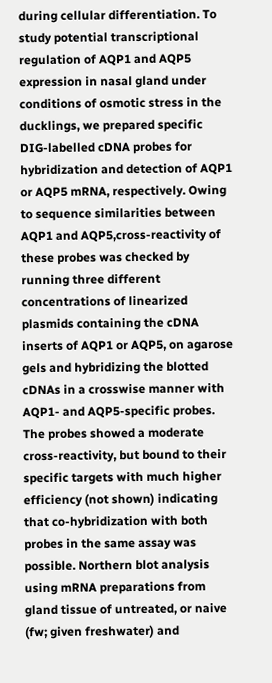during cellular differentiation. To study potential transcriptional regulation of AQP1 and AQP5 expression in nasal gland under conditions of osmotic stress in the ducklings, we prepared specific DIG-labelled cDNA probes for hybridization and detection of AQP1 or AQP5 mRNA, respectively. Owing to sequence similarities between AQP1 and AQP5,cross-reactivity of these probes was checked by running three different concentrations of linearized plasmids containing the cDNA inserts of AQP1 or AQP5, on agarose gels and hybridizing the blotted cDNAs in a crosswise manner with AQP1- and AQP5-specific probes. The probes showed a moderate cross-reactivity, but bound to their specific targets with much higher efficiency (not shown) indicating that co-hybridization with both probes in the same assay was possible. Northern blot analysis using mRNA preparations from gland tissue of untreated, or naive (fw; given freshwater) and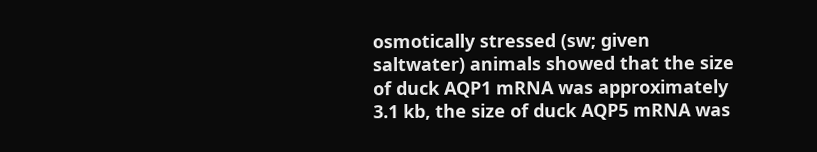osmotically stressed (sw; given saltwater) animals showed that the size of duck AQP1 mRNA was approximately 3.1 kb, the size of duck AQP5 mRNA was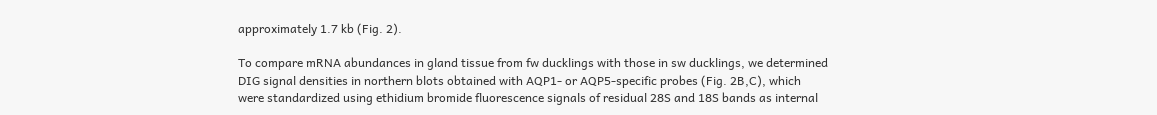approximately 1.7 kb (Fig. 2).

To compare mRNA abundances in gland tissue from fw ducklings with those in sw ducklings, we determined DIG signal densities in northern blots obtained with AQP1- or AQP5-specific probes (Fig. 2B,C), which were standardized using ethidium bromide fluorescence signals of residual 28S and 18S bands as internal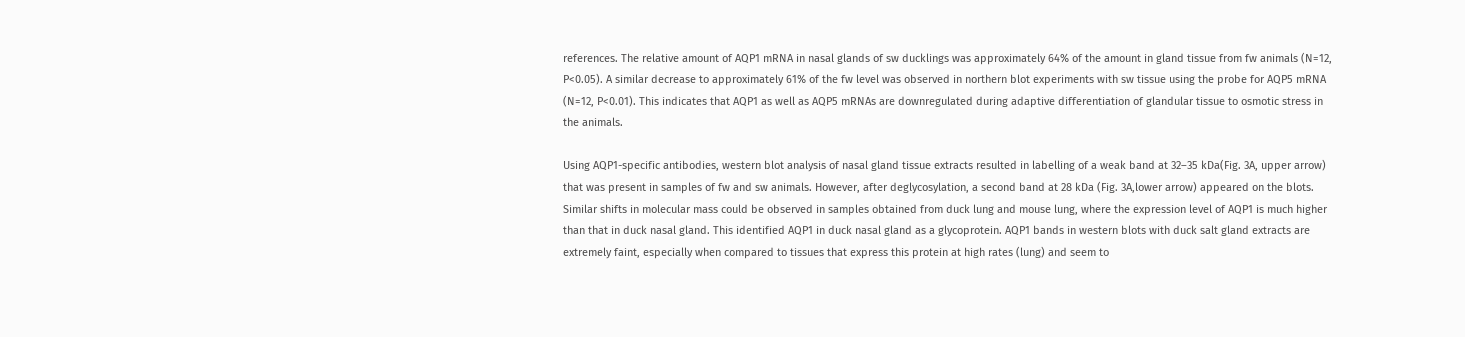references. The relative amount of AQP1 mRNA in nasal glands of sw ducklings was approximately 64% of the amount in gland tissue from fw animals (N=12, P<0.05). A similar decrease to approximately 61% of the fw level was observed in northern blot experiments with sw tissue using the probe for AQP5 mRNA (N=12, P<0.01). This indicates that AQP1 as well as AQP5 mRNAs are downregulated during adaptive differentiation of glandular tissue to osmotic stress in the animals.

Using AQP1-specific antibodies, western blot analysis of nasal gland tissue extracts resulted in labelling of a weak band at 32–35 kDa(Fig. 3A, upper arrow) that was present in samples of fw and sw animals. However, after deglycosylation, a second band at 28 kDa (Fig. 3A,lower arrow) appeared on the blots. Similar shifts in molecular mass could be observed in samples obtained from duck lung and mouse lung, where the expression level of AQP1 is much higher than that in duck nasal gland. This identified AQP1 in duck nasal gland as a glycoprotein. AQP1 bands in western blots with duck salt gland extracts are extremely faint, especially when compared to tissues that express this protein at high rates (lung) and seem to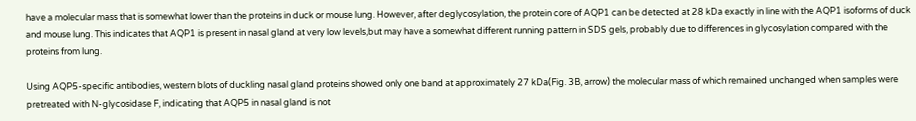have a molecular mass that is somewhat lower than the proteins in duck or mouse lung. However, after deglycosylation, the protein core of AQP1 can be detected at 28 kDa exactly in line with the AQP1 isoforms of duck and mouse lung. This indicates that AQP1 is present in nasal gland at very low levels,but may have a somewhat different running pattern in SDS gels, probably due to differences in glycosylation compared with the proteins from lung.

Using AQP5-specific antibodies, western blots of duckling nasal gland proteins showed only one band at approximately 27 kDa(Fig. 3B, arrow) the molecular mass of which remained unchanged when samples were pretreated with N-glycosidase F, indicating that AQP5 in nasal gland is not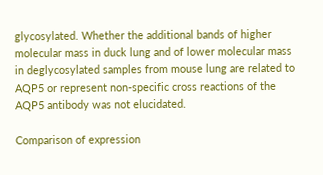glycosylated. Whether the additional bands of higher molecular mass in duck lung and of lower molecular mass in deglycosylated samples from mouse lung are related to AQP5 or represent non-specific cross reactions of the AQP5 antibody was not elucidated.

Comparison of expression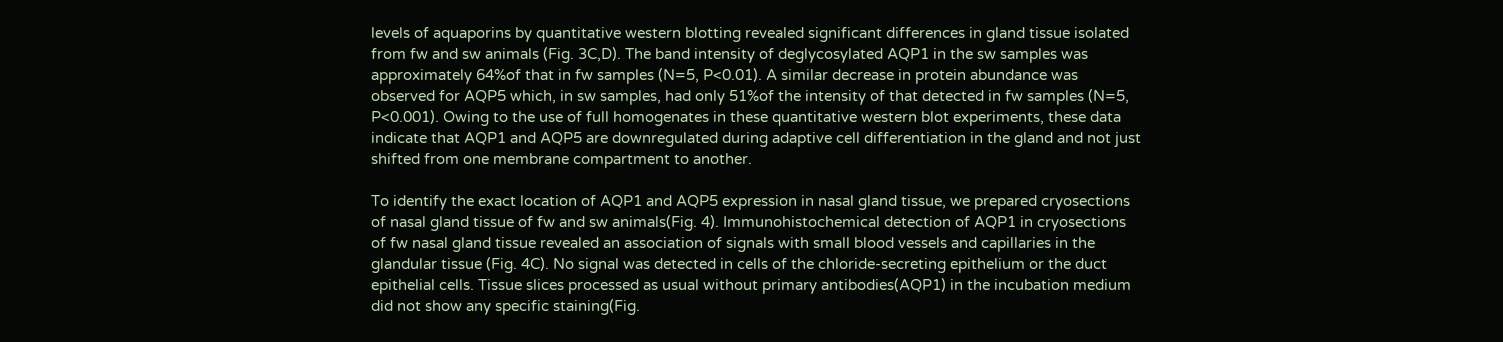levels of aquaporins by quantitative western blotting revealed significant differences in gland tissue isolated from fw and sw animals (Fig. 3C,D). The band intensity of deglycosylated AQP1 in the sw samples was approximately 64%of that in fw samples (N=5, P<0.01). A similar decrease in protein abundance was observed for AQP5 which, in sw samples, had only 51%of the intensity of that detected in fw samples (N=5, P<0.001). Owing to the use of full homogenates in these quantitative western blot experiments, these data indicate that AQP1 and AQP5 are downregulated during adaptive cell differentiation in the gland and not just shifted from one membrane compartment to another.

To identify the exact location of AQP1 and AQP5 expression in nasal gland tissue, we prepared cryosections of nasal gland tissue of fw and sw animals(Fig. 4). Immunohistochemical detection of AQP1 in cryosections of fw nasal gland tissue revealed an association of signals with small blood vessels and capillaries in the glandular tissue (Fig. 4C). No signal was detected in cells of the chloride-secreting epithelium or the duct epithelial cells. Tissue slices processed as usual without primary antibodies(AQP1) in the incubation medium did not show any specific staining(Fig.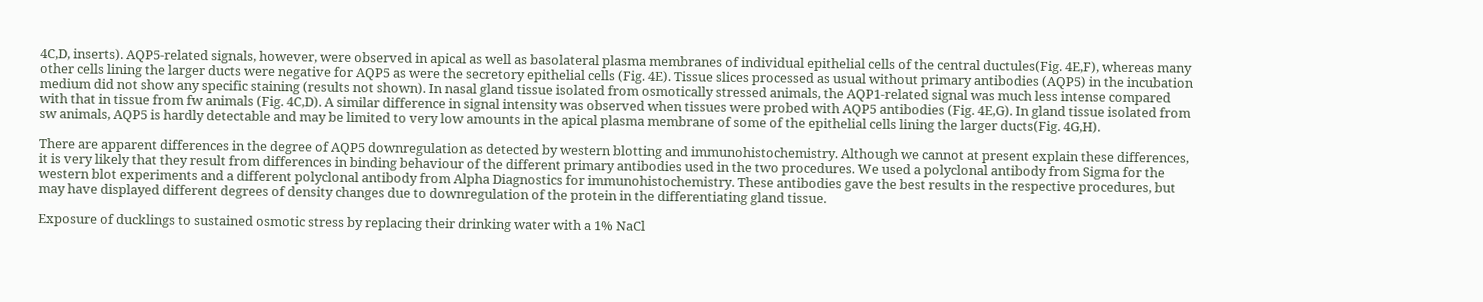4C,D, inserts). AQP5-related signals, however, were observed in apical as well as basolateral plasma membranes of individual epithelial cells of the central ductules(Fig. 4E,F), whereas many other cells lining the larger ducts were negative for AQP5 as were the secretory epithelial cells (Fig. 4E). Tissue slices processed as usual without primary antibodies (AQP5) in the incubation medium did not show any specific staining (results not shown). In nasal gland tissue isolated from osmotically stressed animals, the AQP1-related signal was much less intense compared with that in tissue from fw animals (Fig. 4C,D). A similar difference in signal intensity was observed when tissues were probed with AQP5 antibodies (Fig. 4E,G). In gland tissue isolated from sw animals, AQP5 is hardly detectable and may be limited to very low amounts in the apical plasma membrane of some of the epithelial cells lining the larger ducts(Fig. 4G,H).

There are apparent differences in the degree of AQP5 downregulation as detected by western blotting and immunohistochemistry. Although we cannot at present explain these differences, it is very likely that they result from differences in binding behaviour of the different primary antibodies used in the two procedures. We used a polyclonal antibody from Sigma for the western blot experiments and a different polyclonal antibody from Alpha Diagnostics for immunohistochemistry. These antibodies gave the best results in the respective procedures, but may have displayed different degrees of density changes due to downregulation of the protein in the differentiating gland tissue.

Exposure of ducklings to sustained osmotic stress by replacing their drinking water with a 1% NaCl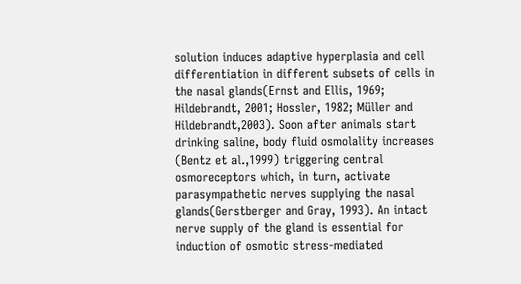solution induces adaptive hyperplasia and cell differentiation in different subsets of cells in the nasal glands(Ernst and Ellis, 1969; Hildebrandt, 2001; Hossler, 1982; Müller and Hildebrandt,2003). Soon after animals start drinking saline, body fluid osmolality increases (Bentz et al.,1999) triggering central osmoreceptors which, in turn, activate parasympathetic nerves supplying the nasal glands(Gerstberger and Gray, 1993). An intact nerve supply of the gland is essential for induction of osmotic stress-mediated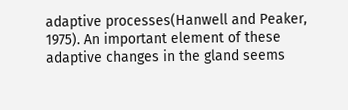adaptive processes(Hanwell and Peaker, 1975). An important element of these adaptive changes in the gland seems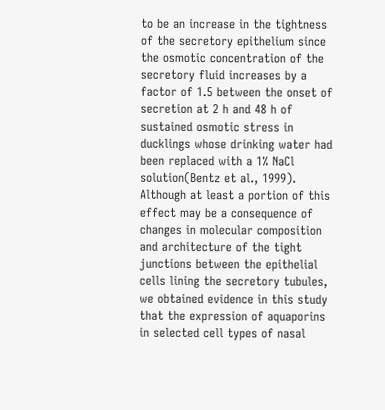to be an increase in the tightness of the secretory epithelium since the osmotic concentration of the secretory fluid increases by a factor of 1.5 between the onset of secretion at 2 h and 48 h of sustained osmotic stress in ducklings whose drinking water had been replaced with a 1% NaCl solution(Bentz et al., 1999). Although at least a portion of this effect may be a consequence of changes in molecular composition and architecture of the tight junctions between the epithelial cells lining the secretory tubules, we obtained evidence in this study that the expression of aquaporins in selected cell types of nasal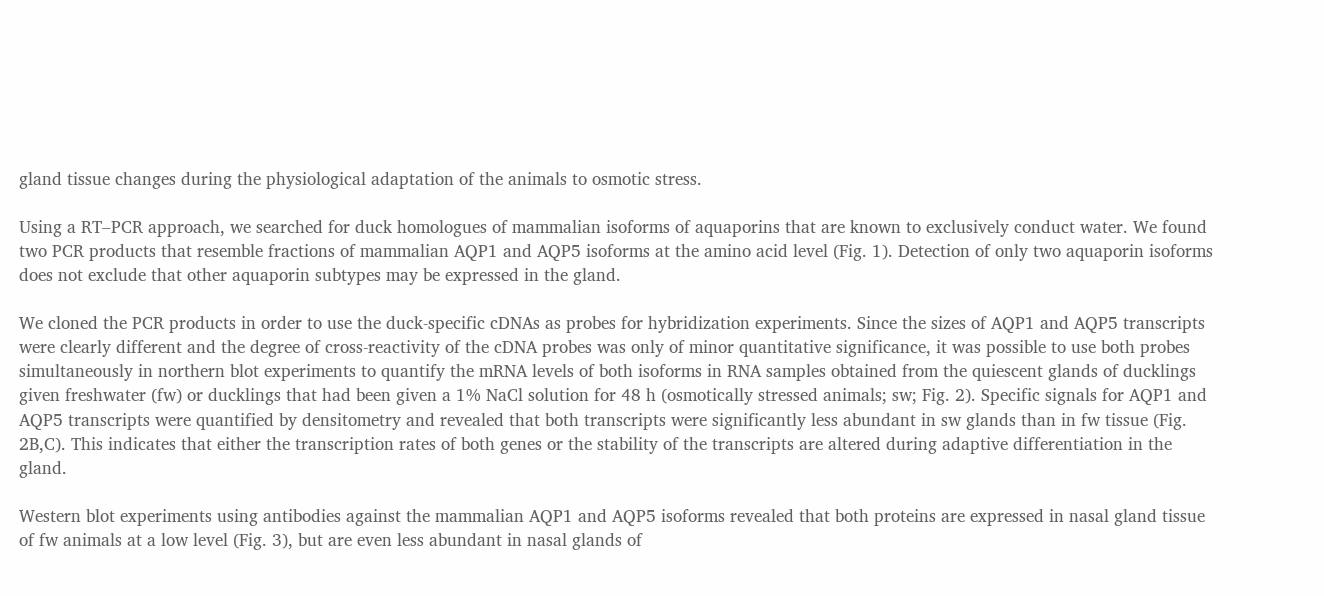gland tissue changes during the physiological adaptation of the animals to osmotic stress.

Using a RT–PCR approach, we searched for duck homologues of mammalian isoforms of aquaporins that are known to exclusively conduct water. We found two PCR products that resemble fractions of mammalian AQP1 and AQP5 isoforms at the amino acid level (Fig. 1). Detection of only two aquaporin isoforms does not exclude that other aquaporin subtypes may be expressed in the gland.

We cloned the PCR products in order to use the duck-specific cDNAs as probes for hybridization experiments. Since the sizes of AQP1 and AQP5 transcripts were clearly different and the degree of cross-reactivity of the cDNA probes was only of minor quantitative significance, it was possible to use both probes simultaneously in northern blot experiments to quantify the mRNA levels of both isoforms in RNA samples obtained from the quiescent glands of ducklings given freshwater (fw) or ducklings that had been given a 1% NaCl solution for 48 h (osmotically stressed animals; sw; Fig. 2). Specific signals for AQP1 and AQP5 transcripts were quantified by densitometry and revealed that both transcripts were significantly less abundant in sw glands than in fw tissue (Fig. 2B,C). This indicates that either the transcription rates of both genes or the stability of the transcripts are altered during adaptive differentiation in the gland.

Western blot experiments using antibodies against the mammalian AQP1 and AQP5 isoforms revealed that both proteins are expressed in nasal gland tissue of fw animals at a low level (Fig. 3), but are even less abundant in nasal glands of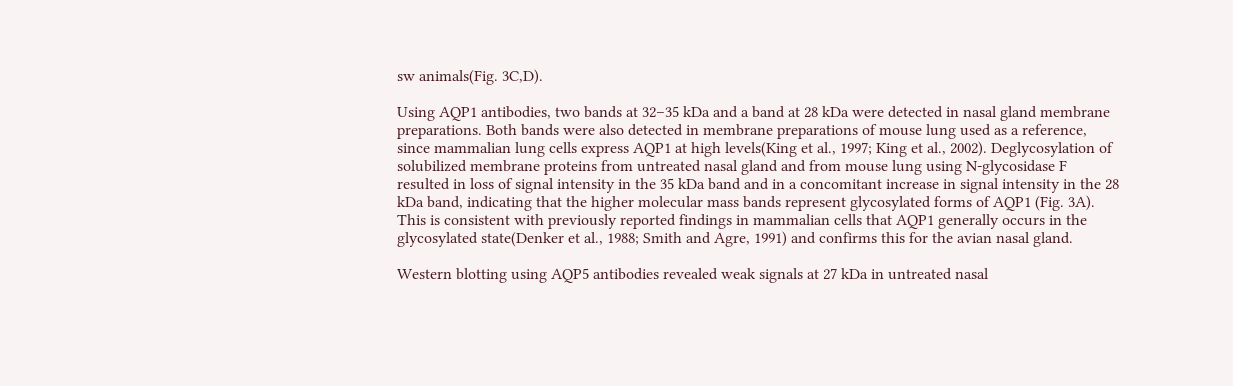sw animals(Fig. 3C,D).

Using AQP1 antibodies, two bands at 32–35 kDa and a band at 28 kDa were detected in nasal gland membrane preparations. Both bands were also detected in membrane preparations of mouse lung used as a reference, since mammalian lung cells express AQP1 at high levels(King et al., 1997; King et al., 2002). Deglycosylation of solubilized membrane proteins from untreated nasal gland and from mouse lung using N-glycosidase F resulted in loss of signal intensity in the 35 kDa band and in a concomitant increase in signal intensity in the 28 kDa band, indicating that the higher molecular mass bands represent glycosylated forms of AQP1 (Fig. 3A). This is consistent with previously reported findings in mammalian cells that AQP1 generally occurs in the glycosylated state(Denker et al., 1988; Smith and Agre, 1991) and confirms this for the avian nasal gland.

Western blotting using AQP5 antibodies revealed weak signals at 27 kDa in untreated nasal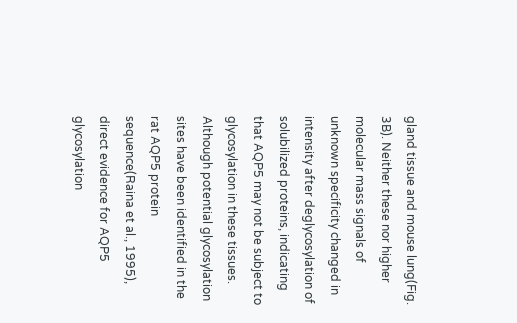gland tissue and mouse lung(Fig. 3B). Neither these nor higher molecular mass signals of unknown specificity changed in intensity after deglycosylation of solubilized proteins, indicating that AQP5 may not be subject to glycosylation in these tissues. Although potential glycosylation sites have been identified in the rat AQP5 protein sequence(Raina et al., 1995), direct evidence for AQP5 glycosylation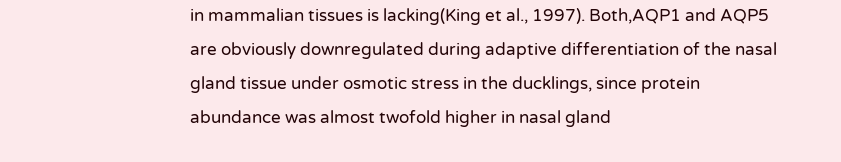in mammalian tissues is lacking(King et al., 1997). Both,AQP1 and AQP5 are obviously downregulated during adaptive differentiation of the nasal gland tissue under osmotic stress in the ducklings, since protein abundance was almost twofold higher in nasal gland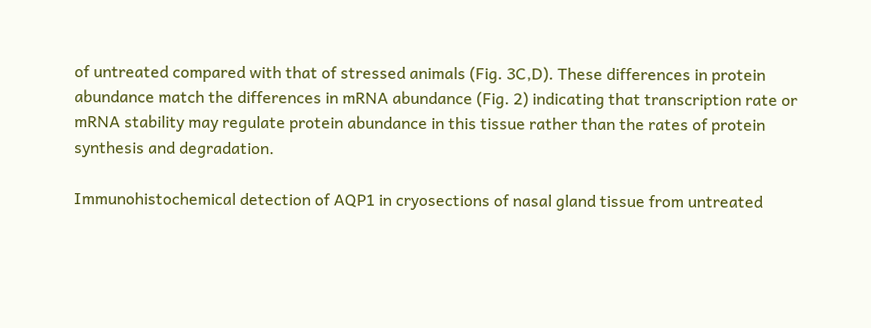of untreated compared with that of stressed animals (Fig. 3C,D). These differences in protein abundance match the differences in mRNA abundance (Fig. 2) indicating that transcription rate or mRNA stability may regulate protein abundance in this tissue rather than the rates of protein synthesis and degradation.

Immunohistochemical detection of AQP1 in cryosections of nasal gland tissue from untreated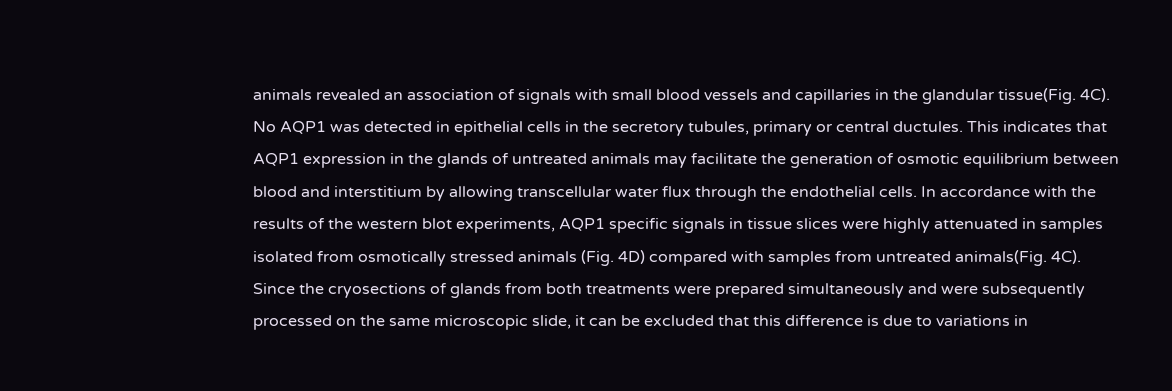animals revealed an association of signals with small blood vessels and capillaries in the glandular tissue(Fig. 4C). No AQP1 was detected in epithelial cells in the secretory tubules, primary or central ductules. This indicates that AQP1 expression in the glands of untreated animals may facilitate the generation of osmotic equilibrium between blood and interstitium by allowing transcellular water flux through the endothelial cells. In accordance with the results of the western blot experiments, AQP1 specific signals in tissue slices were highly attenuated in samples isolated from osmotically stressed animals (Fig. 4D) compared with samples from untreated animals(Fig. 4C). Since the cryosections of glands from both treatments were prepared simultaneously and were subsequently processed on the same microscopic slide, it can be excluded that this difference is due to variations in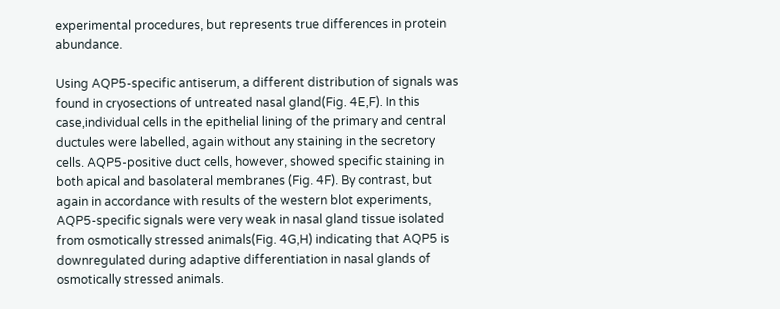experimental procedures, but represents true differences in protein abundance.

Using AQP5-specific antiserum, a different distribution of signals was found in cryosections of untreated nasal gland(Fig. 4E,F). In this case,individual cells in the epithelial lining of the primary and central ductules were labelled, again without any staining in the secretory cells. AQP5-positive duct cells, however, showed specific staining in both apical and basolateral membranes (Fig. 4F). By contrast, but again in accordance with results of the western blot experiments, AQP5-specific signals were very weak in nasal gland tissue isolated from osmotically stressed animals(Fig. 4G,H) indicating that AQP5 is downregulated during adaptive differentiation in nasal glands of osmotically stressed animals.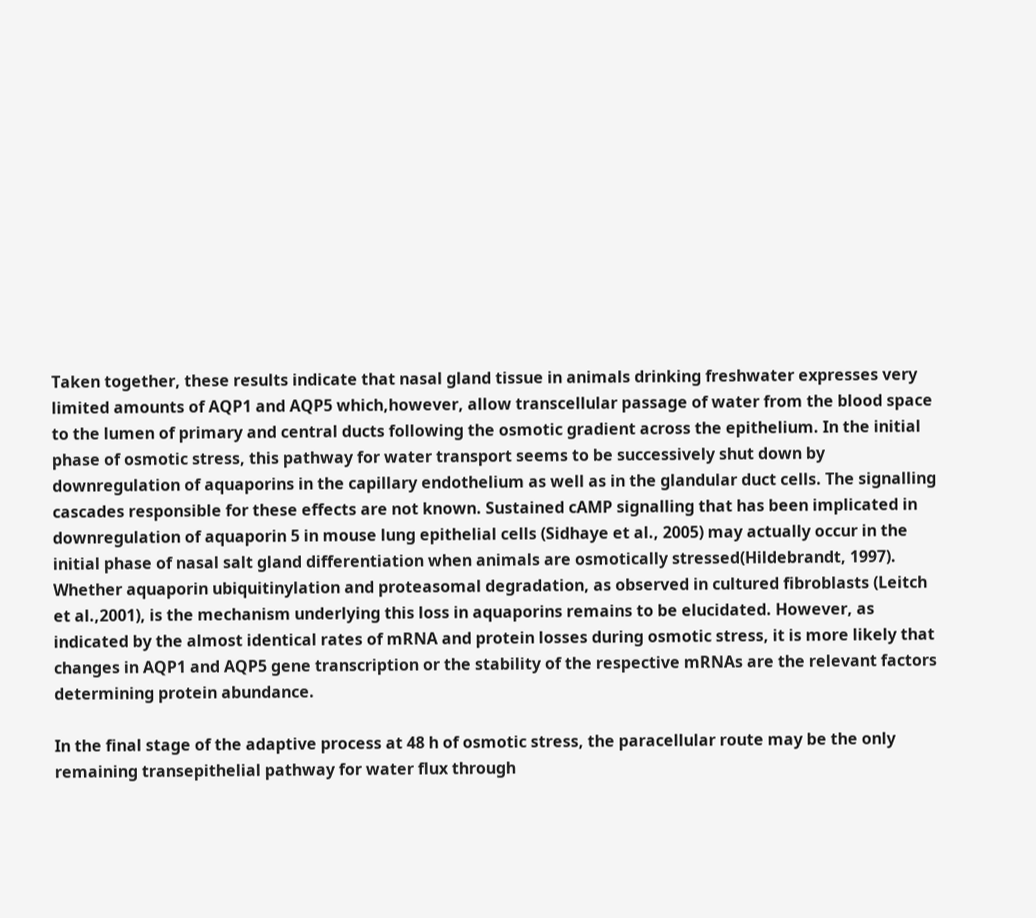Taken together, these results indicate that nasal gland tissue in animals drinking freshwater expresses very limited amounts of AQP1 and AQP5 which,however, allow transcellular passage of water from the blood space to the lumen of primary and central ducts following the osmotic gradient across the epithelium. In the initial phase of osmotic stress, this pathway for water transport seems to be successively shut down by downregulation of aquaporins in the capillary endothelium as well as in the glandular duct cells. The signalling cascades responsible for these effects are not known. Sustained cAMP signalling that has been implicated in downregulation of aquaporin 5 in mouse lung epithelial cells (Sidhaye et al., 2005) may actually occur in the initial phase of nasal salt gland differentiation when animals are osmotically stressed(Hildebrandt, 1997). Whether aquaporin ubiquitinylation and proteasomal degradation, as observed in cultured fibroblasts (Leitch et al.,2001), is the mechanism underlying this loss in aquaporins remains to be elucidated. However, as indicated by the almost identical rates of mRNA and protein losses during osmotic stress, it is more likely that changes in AQP1 and AQP5 gene transcription or the stability of the respective mRNAs are the relevant factors determining protein abundance.

In the final stage of the adaptive process at 48 h of osmotic stress, the paracellular route may be the only remaining transepithelial pathway for water flux through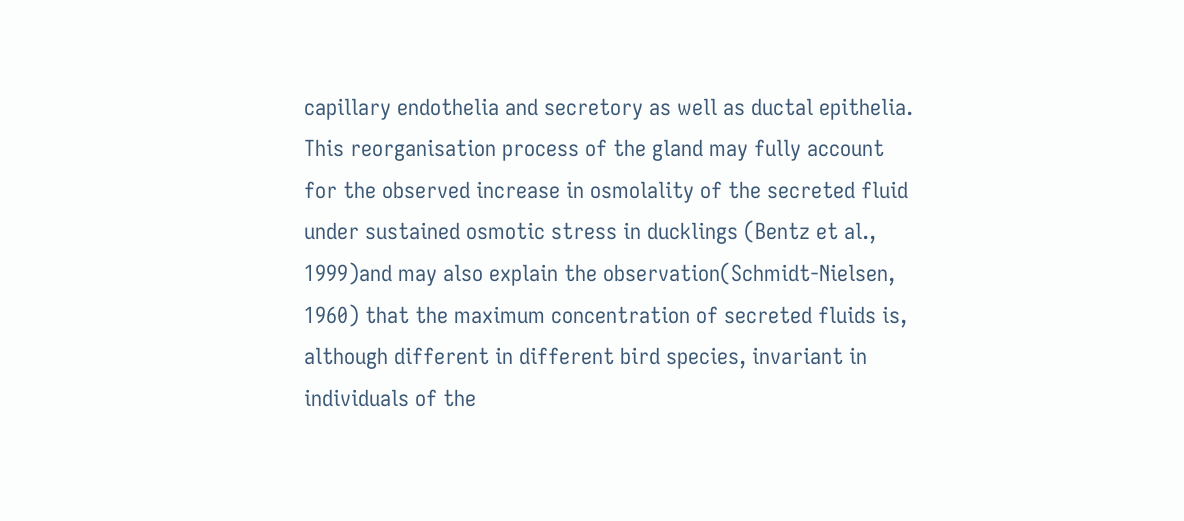capillary endothelia and secretory as well as ductal epithelia. This reorganisation process of the gland may fully account for the observed increase in osmolality of the secreted fluid under sustained osmotic stress in ducklings (Bentz et al., 1999)and may also explain the observation(Schmidt-Nielsen, 1960) that the maximum concentration of secreted fluids is, although different in different bird species, invariant in individuals of the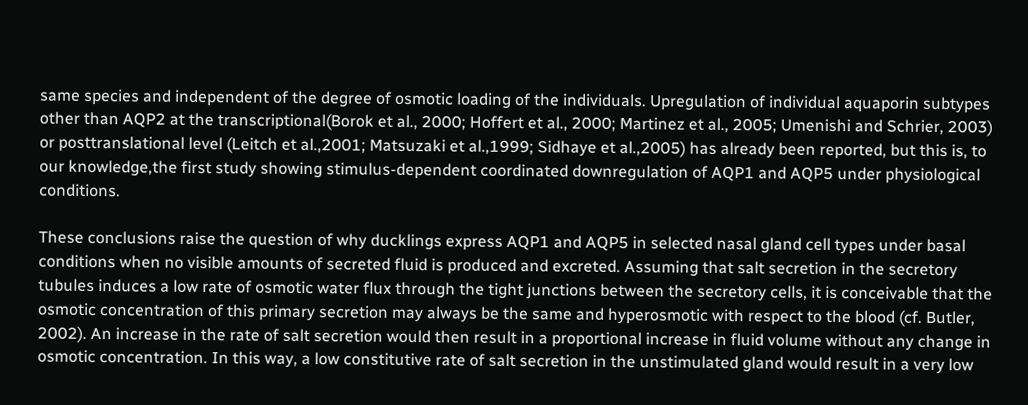same species and independent of the degree of osmotic loading of the individuals. Upregulation of individual aquaporin subtypes other than AQP2 at the transcriptional(Borok et al., 2000; Hoffert et al., 2000; Martinez et al., 2005; Umenishi and Schrier, 2003) or posttranslational level (Leitch et al.,2001; Matsuzaki et al.,1999; Sidhaye et al.,2005) has already been reported, but this is, to our knowledge,the first study showing stimulus-dependent coordinated downregulation of AQP1 and AQP5 under physiological conditions.

These conclusions raise the question of why ducklings express AQP1 and AQP5 in selected nasal gland cell types under basal conditions when no visible amounts of secreted fluid is produced and excreted. Assuming that salt secretion in the secretory tubules induces a low rate of osmotic water flux through the tight junctions between the secretory cells, it is conceivable that the osmotic concentration of this primary secretion may always be the same and hyperosmotic with respect to the blood (cf. Butler, 2002). An increase in the rate of salt secretion would then result in a proportional increase in fluid volume without any change in osmotic concentration. In this way, a low constitutive rate of salt secretion in the unstimulated gland would result in a very low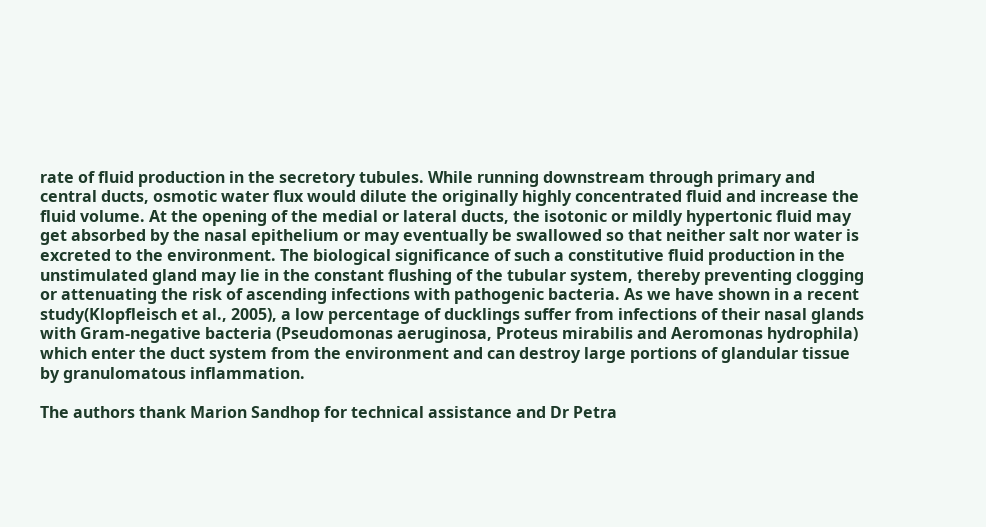rate of fluid production in the secretory tubules. While running downstream through primary and central ducts, osmotic water flux would dilute the originally highly concentrated fluid and increase the fluid volume. At the opening of the medial or lateral ducts, the isotonic or mildly hypertonic fluid may get absorbed by the nasal epithelium or may eventually be swallowed so that neither salt nor water is excreted to the environment. The biological significance of such a constitutive fluid production in the unstimulated gland may lie in the constant flushing of the tubular system, thereby preventing clogging or attenuating the risk of ascending infections with pathogenic bacteria. As we have shown in a recent study(Klopfleisch et al., 2005), a low percentage of ducklings suffer from infections of their nasal glands with Gram-negative bacteria (Pseudomonas aeruginosa, Proteus mirabilis and Aeromonas hydrophila) which enter the duct system from the environment and can destroy large portions of glandular tissue by granulomatous inflammation.

The authors thank Marion Sandhop for technical assistance and Dr Petra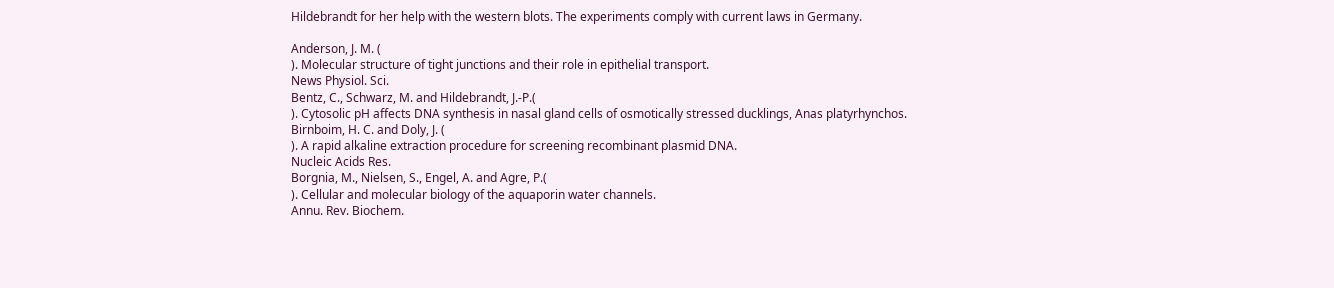Hildebrandt for her help with the western blots. The experiments comply with current laws in Germany.

Anderson, J. M. (
). Molecular structure of tight junctions and their role in epithelial transport.
News Physiol. Sci.
Bentz, C., Schwarz, M. and Hildebrandt, J.-P.(
). Cytosolic pH affects DNA synthesis in nasal gland cells of osmotically stressed ducklings, Anas platyrhynchos.
Birnboim, H. C. and Doly, J. (
). A rapid alkaline extraction procedure for screening recombinant plasmid DNA.
Nucleic Acids Res.
Borgnia, M., Nielsen, S., Engel, A. and Agre, P.(
). Cellular and molecular biology of the aquaporin water channels.
Annu. Rev. Biochem.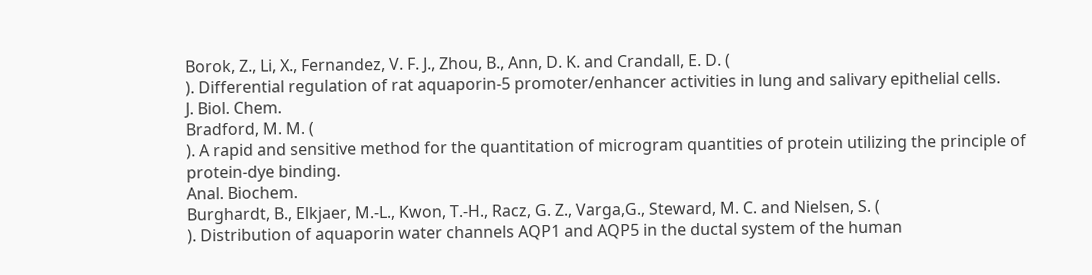Borok, Z., Li, X., Fernandez, V. F. J., Zhou, B., Ann, D. K. and Crandall, E. D. (
). Differential regulation of rat aquaporin-5 promoter/enhancer activities in lung and salivary epithelial cells.
J. Biol. Chem.
Bradford, M. M. (
). A rapid and sensitive method for the quantitation of microgram quantities of protein utilizing the principle of protein-dye binding.
Anal. Biochem.
Burghardt, B., Elkjaer, M.-L., Kwon, T.-H., Racz, G. Z., Varga,G., Steward, M. C. and Nielsen, S. (
). Distribution of aquaporin water channels AQP1 and AQP5 in the ductal system of the human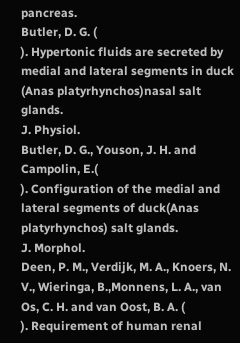pancreas.
Butler, D. G. (
). Hypertonic fluids are secreted by medial and lateral segments in duck (Anas platyrhynchos)nasal salt glands.
J. Physiol.
Butler, D. G., Youson, J. H. and Campolin, E.(
). Configuration of the medial and lateral segments of duck(Anas platyrhynchos) salt glands.
J. Morphol.
Deen, P. M., Verdijk, M. A., Knoers, N. V., Wieringa, B.,Monnens, L. A., van Os, C. H. and van Oost, B. A. (
). Requirement of human renal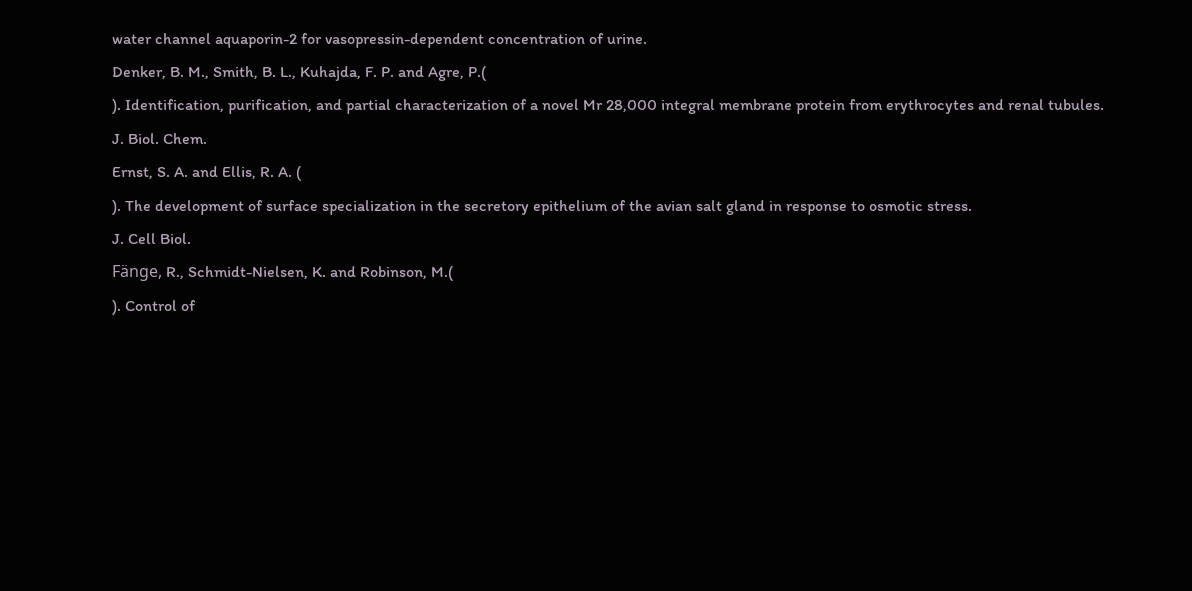water channel aquaporin-2 for vasopressin-dependent concentration of urine.
Denker, B. M., Smith, B. L., Kuhajda, F. P. and Agre, P.(
). Identification, purification, and partial characterization of a novel Mr 28,000 integral membrane protein from erythrocytes and renal tubules.
J. Biol. Chem.
Ernst, S. A. and Ellis, R. A. (
). The development of surface specialization in the secretory epithelium of the avian salt gland in response to osmotic stress.
J. Cell Biol.
Fänge, R., Schmidt-Nielsen, K. and Robinson, M.(
). Control of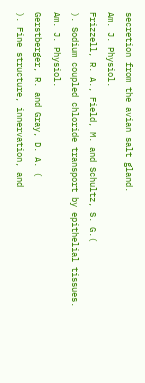secretion from the avian salt gland.
Am. J. Physiol.
Frizzell, R. A., Field, M. and Schultz, S. G.(
). Sodium coupled chloride transport by epithelial tissues.
Am. J. Physiol.
Gerstberger, R. and Gray, D. A. (
). Fine structure, innervation, and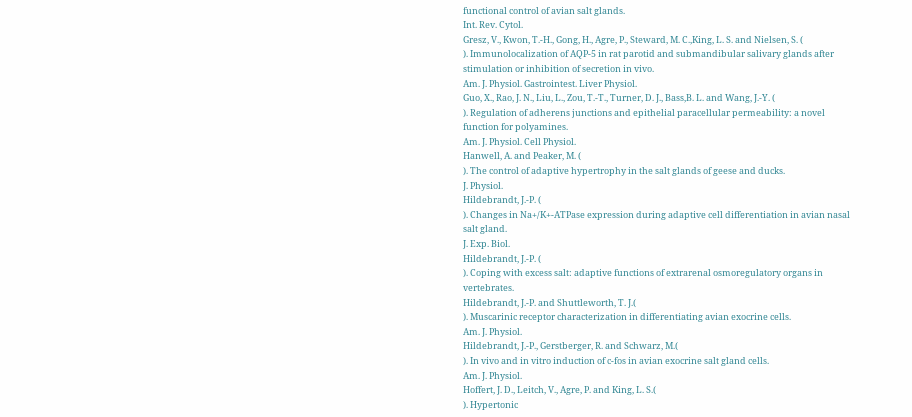functional control of avian salt glands.
Int. Rev. Cytol.
Gresz, V., Kwon, T.-H., Gong, H., Agre, P., Steward, M. C.,King, L. S. and Nielsen, S. (
). Immunolocalization of AQP-5 in rat parotid and submandibular salivary glands after stimulation or inhibition of secretion in vivo.
Am. J. Physiol. Gastrointest. Liver Physiol.
Guo, X., Rao, J. N., Liu, L., Zou, T.-T., Turner, D. J., Bass,B. L. and Wang, J.-Y. (
). Regulation of adherens junctions and epithelial paracellular permeability: a novel function for polyamines.
Am. J. Physiol. Cell Physiol.
Hanwell, A. and Peaker, M. (
). The control of adaptive hypertrophy in the salt glands of geese and ducks.
J. Physiol.
Hildebrandt, J.-P. (
). Changes in Na+/K+-ATPase expression during adaptive cell differentiation in avian nasal salt gland.
J. Exp. Biol.
Hildebrandt, J.-P. (
). Coping with excess salt: adaptive functions of extrarenal osmoregulatory organs in vertebrates.
Hildebrandt, J.-P. and Shuttleworth, T. J.(
). Muscarinic receptor characterization in differentiating avian exocrine cells.
Am. J. Physiol.
Hildebrandt, J.-P., Gerstberger, R. and Schwarz, M.(
). In vivo and in vitro induction of c-fos in avian exocrine salt gland cells.
Am. J. Physiol.
Hoffert, J. D., Leitch, V., Agre, P. and King, L. S.(
). Hypertonic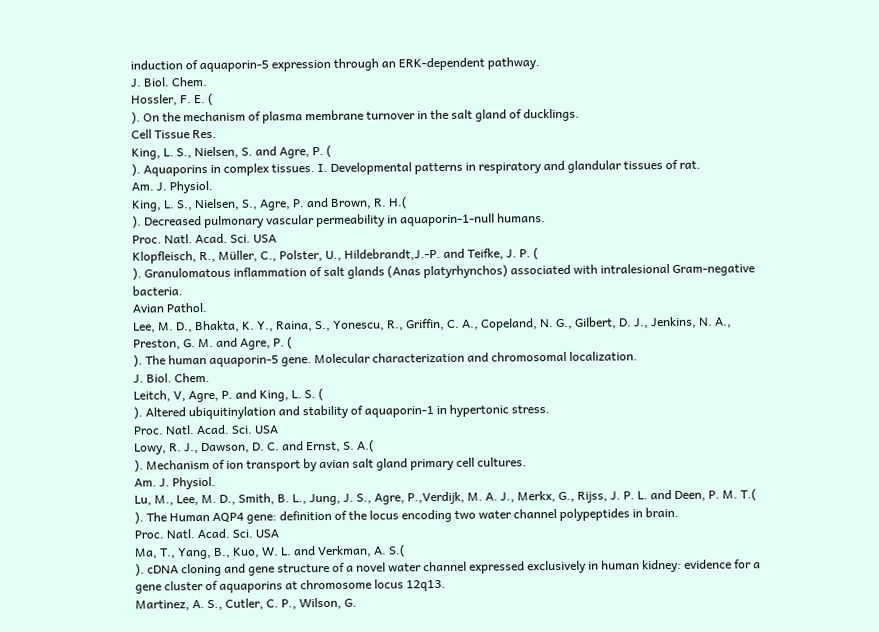induction of aquaporin-5 expression through an ERK-dependent pathway.
J. Biol. Chem.
Hossler, F. E. (
). On the mechanism of plasma membrane turnover in the salt gland of ducklings.
Cell Tissue Res.
King, L. S., Nielsen, S. and Agre, P. (
). Aquaporins in complex tissues. I. Developmental patterns in respiratory and glandular tissues of rat.
Am. J. Physiol.
King, L. S., Nielsen, S., Agre, P. and Brown, R. H.(
). Decreased pulmonary vascular permeability in aquaporin-1-null humans.
Proc. Natl. Acad. Sci. USA
Klopfleisch, R., Müller, C., Polster, U., Hildebrandt,J.-P. and Teifke, J. P. (
). Granulomatous inflammation of salt glands (Anas platyrhynchos) associated with intralesional Gram-negative bacteria.
Avian Pathol.
Lee, M. D., Bhakta, K. Y., Raina, S., Yonescu, R., Griffin, C. A., Copeland, N. G., Gilbert, D. J., Jenkins, N. A., Preston, G. M. and Agre, P. (
). The human aquaporin-5 gene. Molecular characterization and chromosomal localization.
J. Biol. Chem.
Leitch, V, Agre, P. and King, L. S. (
). Altered ubiquitinylation and stability of aquaporin-1 in hypertonic stress.
Proc. Natl. Acad. Sci. USA
Lowy, R. J., Dawson, D. C. and Ernst, S. A.(
). Mechanism of ion transport by avian salt gland primary cell cultures.
Am. J. Physiol.
Lu, M., Lee, M. D., Smith, B. L., Jung, J. S., Agre, P.,Verdijk, M. A. J., Merkx, G., Rijss, J. P. L. and Deen, P. M. T.(
). The Human AQP4 gene: definition of the locus encoding two water channel polypeptides in brain.
Proc. Natl. Acad. Sci. USA
Ma, T., Yang, B., Kuo, W. L. and Verkman, A. S.(
). cDNA cloning and gene structure of a novel water channel expressed exclusively in human kidney: evidence for a gene cluster of aquaporins at chromosome locus 12q13.
Martinez, A. S., Cutler, C. P., Wilson, G.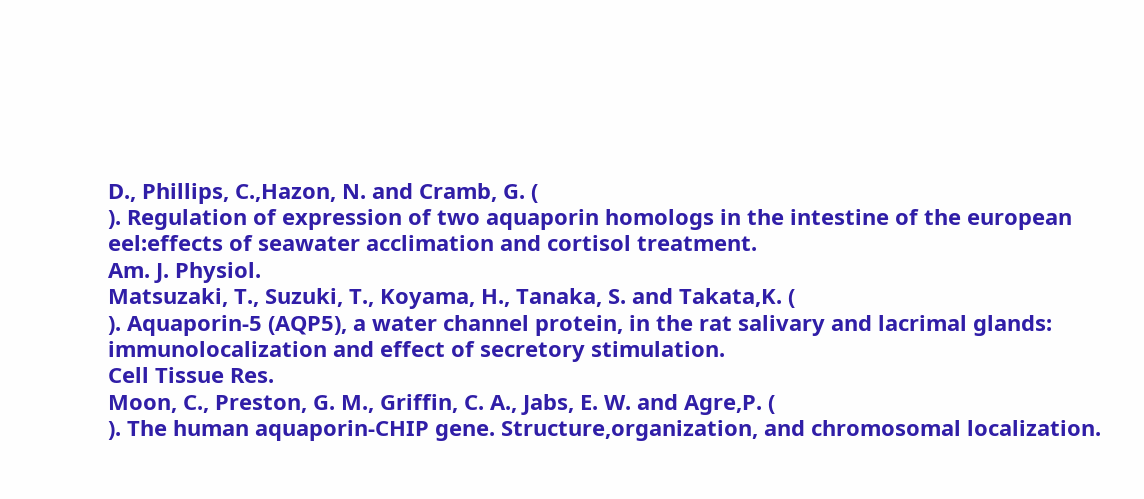D., Phillips, C.,Hazon, N. and Cramb, G. (
). Regulation of expression of two aquaporin homologs in the intestine of the european eel:effects of seawater acclimation and cortisol treatment.
Am. J. Physiol.
Matsuzaki, T., Suzuki, T., Koyama, H., Tanaka, S. and Takata,K. (
). Aquaporin-5 (AQP5), a water channel protein, in the rat salivary and lacrimal glands: immunolocalization and effect of secretory stimulation.
Cell Tissue Res.
Moon, C., Preston, G. M., Griffin, C. A., Jabs, E. W. and Agre,P. (
). The human aquaporin-CHIP gene. Structure,organization, and chromosomal localization.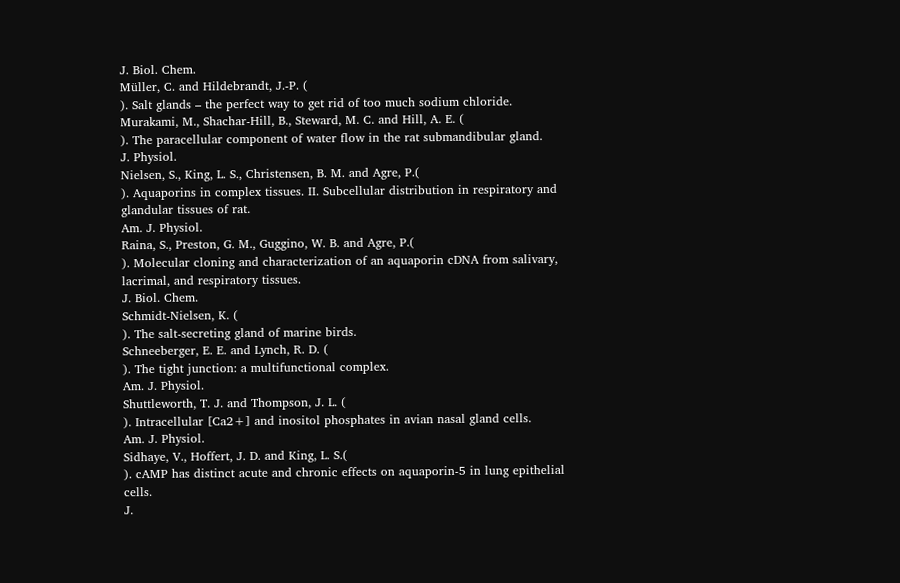J. Biol. Chem.
Müller, C. and Hildebrandt, J.-P. (
). Salt glands – the perfect way to get rid of too much sodium chloride.
Murakami, M., Shachar-Hill, B., Steward, M. C. and Hill, A. E. (
). The paracellular component of water flow in the rat submandibular gland.
J. Physiol.
Nielsen, S., King, L. S., Christensen, B. M. and Agre, P.(
). Aquaporins in complex tissues. II. Subcellular distribution in respiratory and glandular tissues of rat.
Am. J. Physiol.
Raina, S., Preston, G. M., Guggino, W. B. and Agre, P.(
). Molecular cloning and characterization of an aquaporin cDNA from salivary, lacrimal, and respiratory tissues.
J. Biol. Chem.
Schmidt-Nielsen, K. (
). The salt-secreting gland of marine birds.
Schneeberger, E. E. and Lynch, R. D. (
). The tight junction: a multifunctional complex.
Am. J. Physiol.
Shuttleworth, T. J. and Thompson, J. L. (
). Intracellular [Ca2+] and inositol phosphates in avian nasal gland cells.
Am. J. Physiol.
Sidhaye, V., Hoffert, J. D. and King, L. S.(
). cAMP has distinct acute and chronic effects on aquaporin-5 in lung epithelial cells.
J.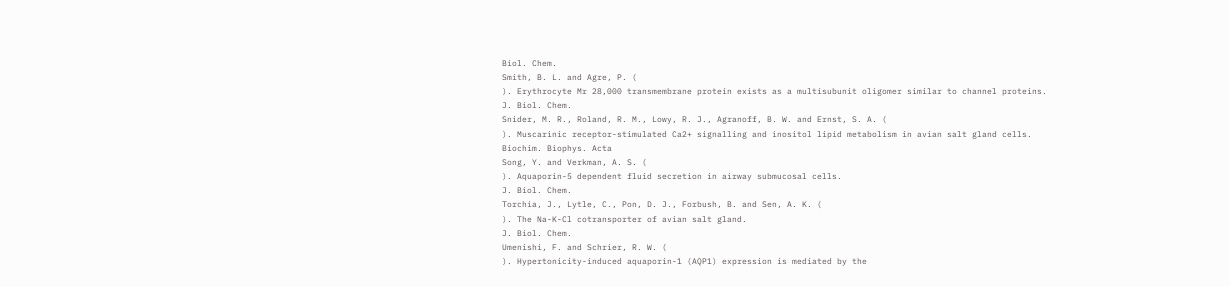Biol. Chem.
Smith, B. L. and Agre, P. (
). Erythrocyte Mr 28,000 transmembrane protein exists as a multisubunit oligomer similar to channel proteins.
J. Biol. Chem.
Snider, M. R., Roland, R. M., Lowy, R. J., Agranoff, B. W. and Ernst, S. A. (
). Muscarinic receptor-stimulated Ca2+ signalling and inositol lipid metabolism in avian salt gland cells.
Biochim. Biophys. Acta
Song, Y. and Verkman, A. S. (
). Aquaporin-5 dependent fluid secretion in airway submucosal cells.
J. Biol. Chem.
Torchia, J., Lytle, C., Pon, D. J., Forbush, B. and Sen, A. K. (
). The Na-K-Cl cotransporter of avian salt gland.
J. Biol. Chem.
Umenishi, F. and Schrier, R. W. (
). Hypertonicity-induced aquaporin-1 (AQP1) expression is mediated by the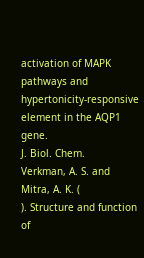activation of MAPK pathways and hypertonicity-responsive element in the AQP1 gene.
J. Biol. Chem.
Verkman, A. S. and Mitra, A. K. (
). Structure and function of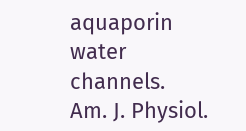aquaporin water channels.
Am. J. Physiol.